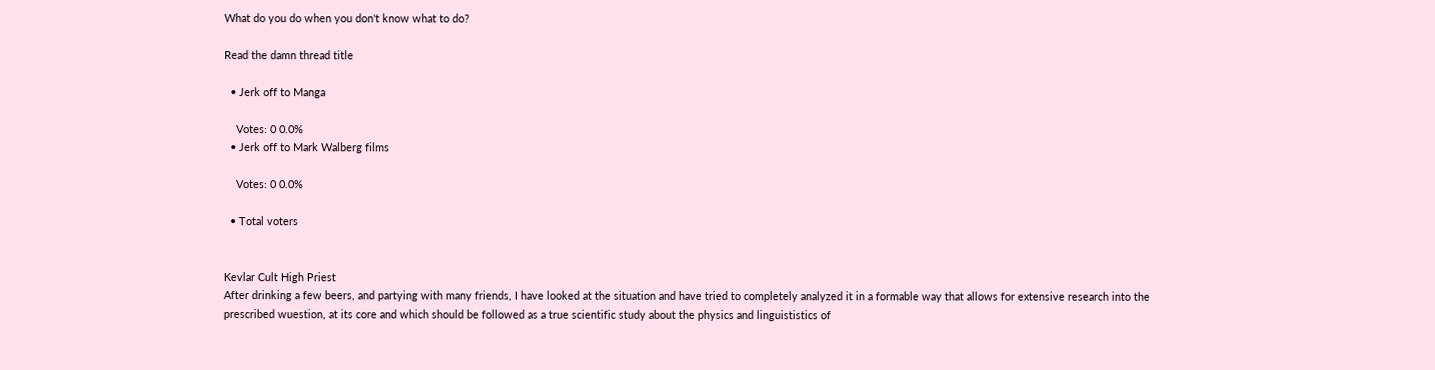What do you do when you don't know what to do?

Read the damn thread title

  • Jerk off to Manga

    Votes: 0 0.0%
  • Jerk off to Mark Walberg films

    Votes: 0 0.0%

  • Total voters


Kevlar Cult High Priest
After drinking a few beers, and partying with many friends, I have looked at the situation and have tried to completely analyzed it in a formable way that allows for extensive research into the prescribed wuestion, at its core and which should be followed as a true scientific study about the physics and linguististics of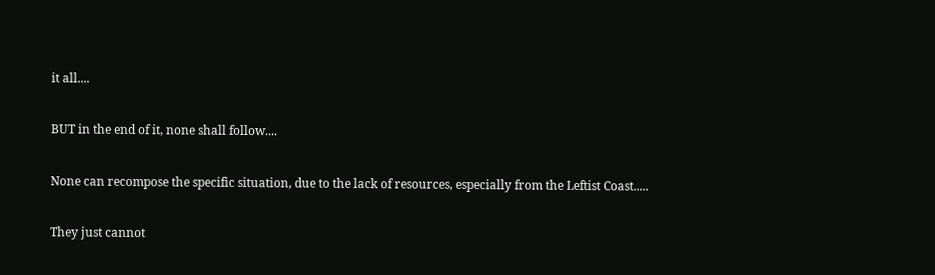it all....

BUT in the end of it, none shall follow....

None can recompose the specific situation, due to the lack of resources, especially from the Leftist Coast.....

They just cannot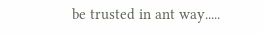be trusted in ant way.....